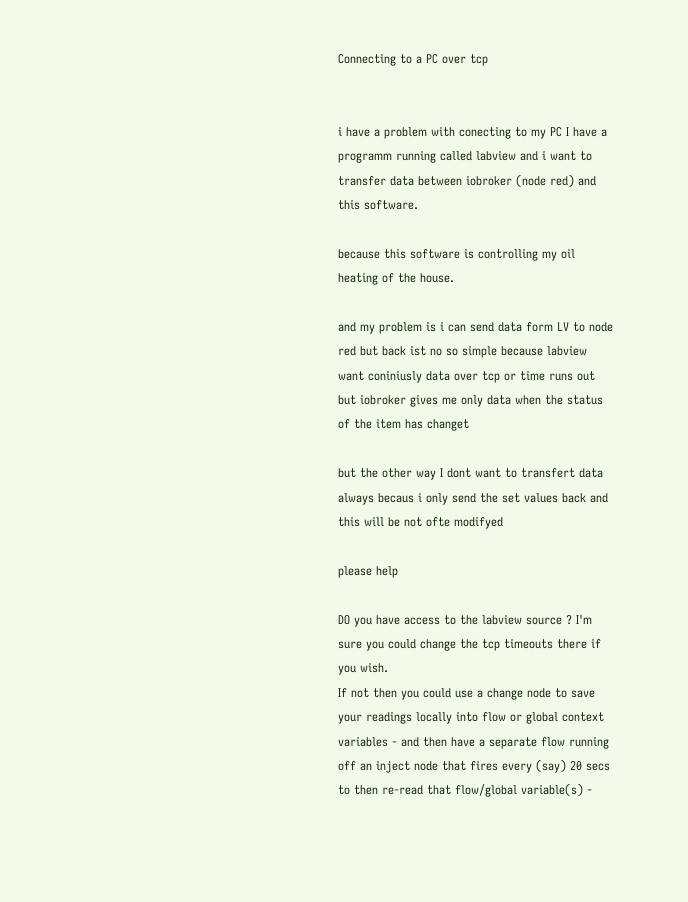Connecting to a PC over tcp


i have a problem with conecting to my PC I have a programm running called labview and i want to transfer data between iobroker (node red) and this software.

because this software is controlling my oil heating of the house.

and my problem is i can send data form LV to node red but back ist no so simple because labview want coniniusly data over tcp or time runs out but iobroker gives me only data when the status of the item has changet

but the other way I dont want to transfert data always becaus i only send the set values back and this will be not ofte modifyed

please help

DO you have access to the labview source ? I'm sure you could change the tcp timeouts there if you wish.
If not then you could use a change node to save your readings locally into flow or global context variables - and then have a separate flow running off an inject node that fires every (say) 20 secs to then re-read that flow/global variable(s) -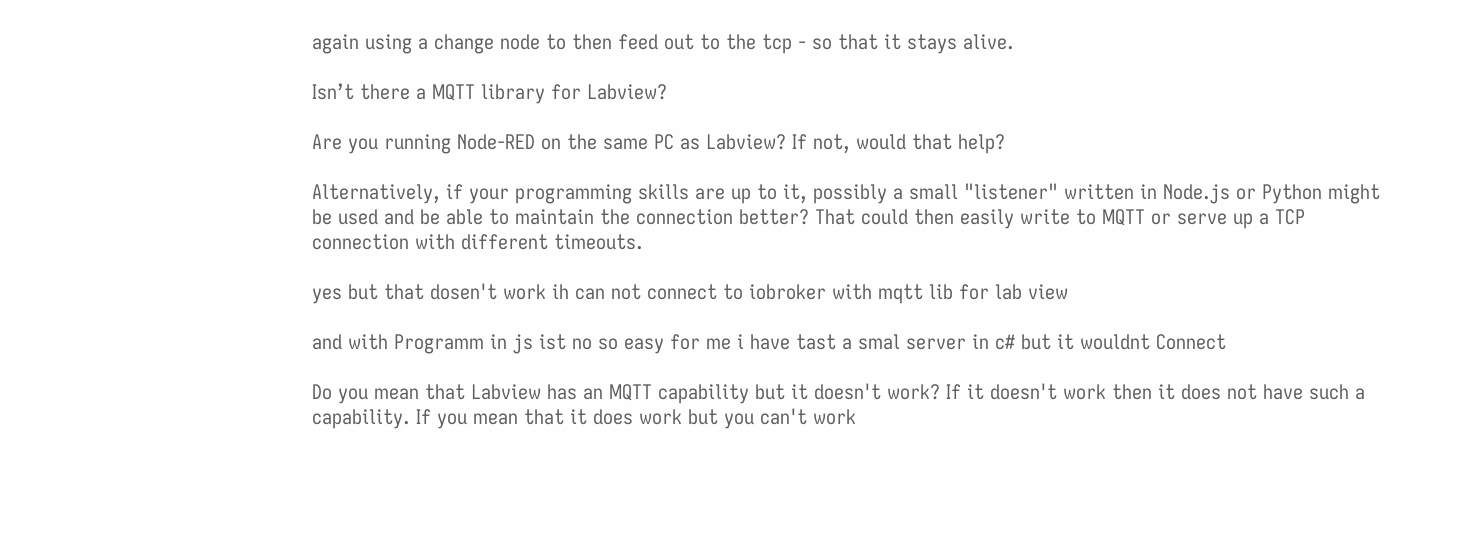again using a change node to then feed out to the tcp - so that it stays alive.

Isn’t there a MQTT library for Labview?

Are you running Node-RED on the same PC as Labview? If not, would that help?

Alternatively, if your programming skills are up to it, possibly a small "listener" written in Node.js or Python might be used and be able to maintain the connection better? That could then easily write to MQTT or serve up a TCP connection with different timeouts.

yes but that dosen't work ih can not connect to iobroker with mqtt lib for lab view

and with Programm in js ist no so easy for me i have tast a smal server in c# but it wouldnt Connect

Do you mean that Labview has an MQTT capability but it doesn't work? If it doesn't work then it does not have such a capability. If you mean that it does work but you can't work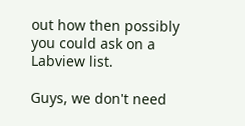out how then possibly you could ask on a Labview list.

Guys, we don't need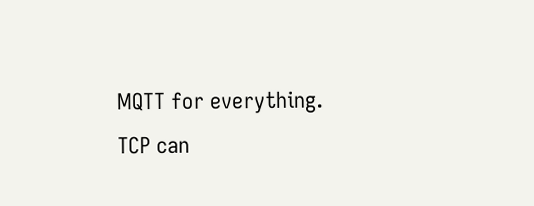MQTT for everything. TCP can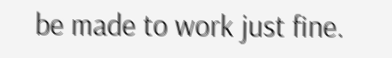be made to work just fine.